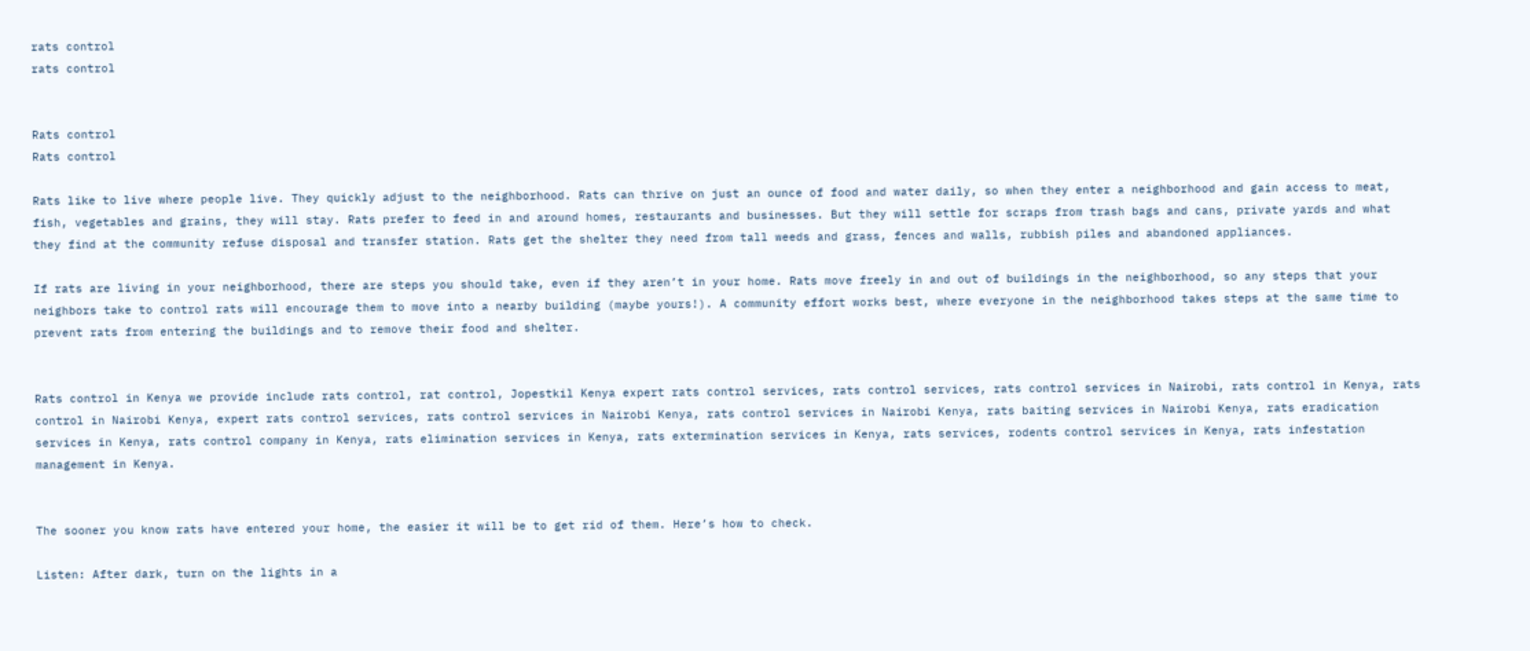rats control
rats control


Rats control
Rats control

Rats like to live where people live. They quickly adjust to the neighborhood. Rats can thrive on just an ounce of food and water daily, so when they enter a neighborhood and gain access to meat, fish, vegetables and grains, they will stay. Rats prefer to feed in and around homes, restaurants and businesses. But they will settle for scraps from trash bags and cans, private yards and what they find at the community refuse disposal and transfer station. Rats get the shelter they need from tall weeds and grass, fences and walls, rubbish piles and abandoned appliances.

If rats are living in your neighborhood, there are steps you should take, even if they aren’t in your home. Rats move freely in and out of buildings in the neighborhood, so any steps that your neighbors take to control rats will encourage them to move into a nearby building (maybe yours!). A community effort works best, where everyone in the neighborhood takes steps at the same time to prevent rats from entering the buildings and to remove their food and shelter.


Rats control in Kenya we provide include rats control, rat control, Jopestkil Kenya expert rats control services, rats control services, rats control services in Nairobi, rats control in Kenya, rats control in Nairobi Kenya, expert rats control services, rats control services in Nairobi Kenya, rats control services in Nairobi Kenya, rats baiting services in Nairobi Kenya, rats eradication services in Kenya, rats control company in Kenya, rats elimination services in Kenya, rats extermination services in Kenya, rats services, rodents control services in Kenya, rats infestation management in Kenya.


The sooner you know rats have entered your home, the easier it will be to get rid of them. Here’s how to check.

Listen: After dark, turn on the lights in a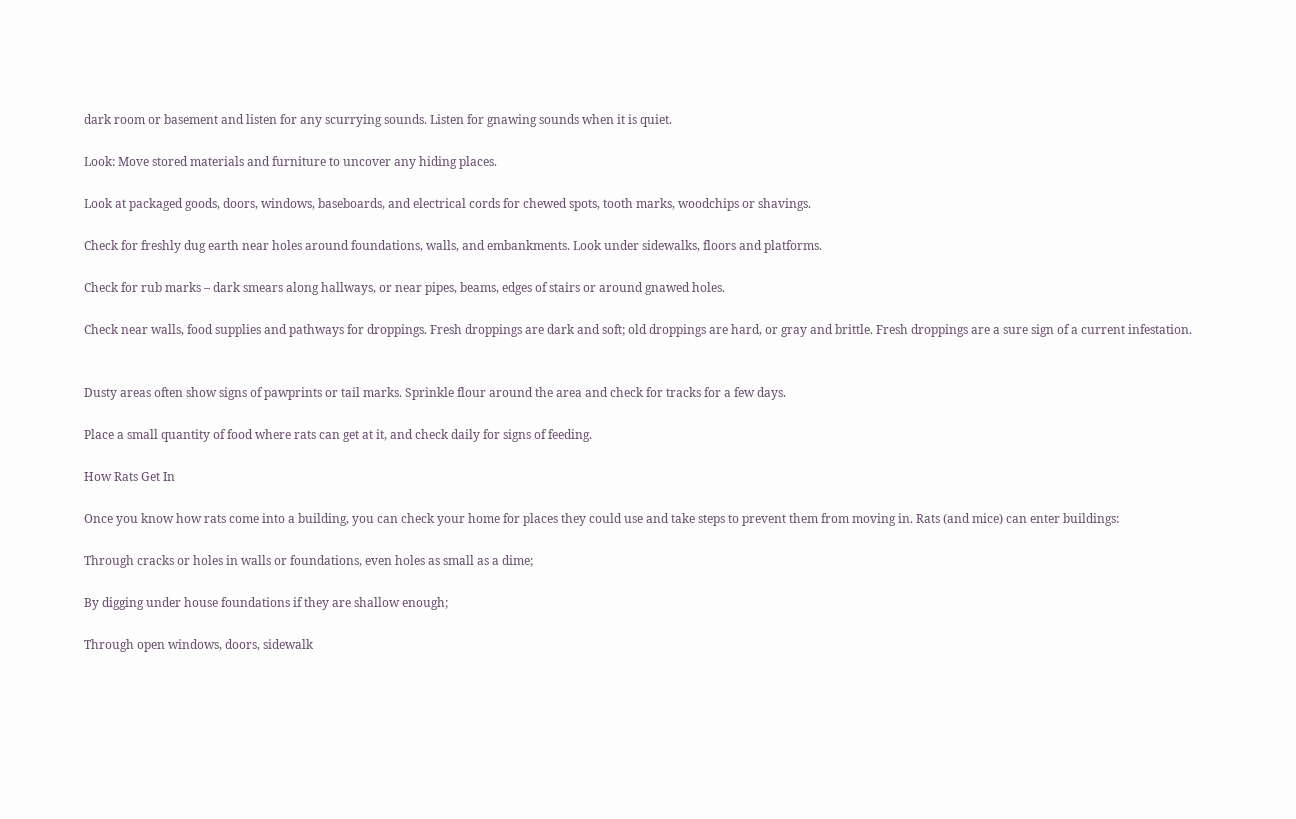dark room or basement and listen for any scurrying sounds. Listen for gnawing sounds when it is quiet.

Look: Move stored materials and furniture to uncover any hiding places.

Look at packaged goods, doors, windows, baseboards, and electrical cords for chewed spots, tooth marks, woodchips or shavings.

Check for freshly dug earth near holes around foundations, walls, and embankments. Look under sidewalks, floors and platforms.

Check for rub marks – dark smears along hallways, or near pipes, beams, edges of stairs or around gnawed holes.

Check near walls, food supplies and pathways for droppings. Fresh droppings are dark and soft; old droppings are hard, or gray and brittle. Fresh droppings are a sure sign of a current infestation.


Dusty areas often show signs of pawprints or tail marks. Sprinkle flour around the area and check for tracks for a few days.

Place a small quantity of food where rats can get at it, and check daily for signs of feeding.

How Rats Get In

Once you know how rats come into a building, you can check your home for places they could use and take steps to prevent them from moving in. Rats (and mice) can enter buildings:

Through cracks or holes in walls or foundations, even holes as small as a dime;

By digging under house foundations if they are shallow enough;

Through open windows, doors, sidewalk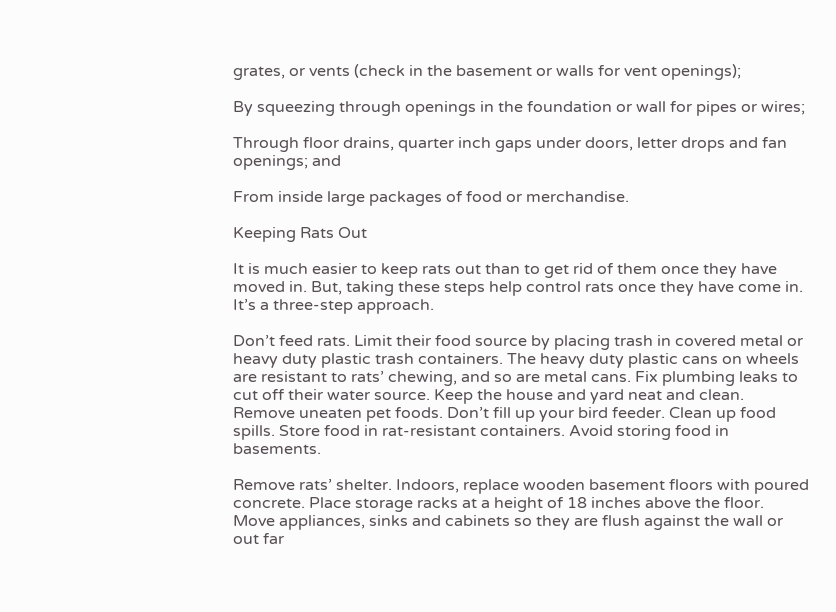grates, or vents (check in the basement or walls for vent openings);

By squeezing through openings in the foundation or wall for pipes or wires;

Through floor drains, quarter inch gaps under doors, letter drops and fan openings; and

From inside large packages of food or merchandise.

Keeping Rats Out

It is much easier to keep rats out than to get rid of them once they have moved in. But, taking these steps help control rats once they have come in. It’s a three-step approach.

Don’t feed rats. Limit their food source by placing trash in covered metal or heavy duty plastic trash containers. The heavy duty plastic cans on wheels are resistant to rats’ chewing, and so are metal cans. Fix plumbing leaks to cut off their water source. Keep the house and yard neat and clean. Remove uneaten pet foods. Don’t fill up your bird feeder. Clean up food spills. Store food in rat-resistant containers. Avoid storing food in basements.

Remove rats’ shelter. Indoors, replace wooden basement floors with poured concrete. Place storage racks at a height of 18 inches above the floor. Move appliances, sinks and cabinets so they are flush against the wall or out far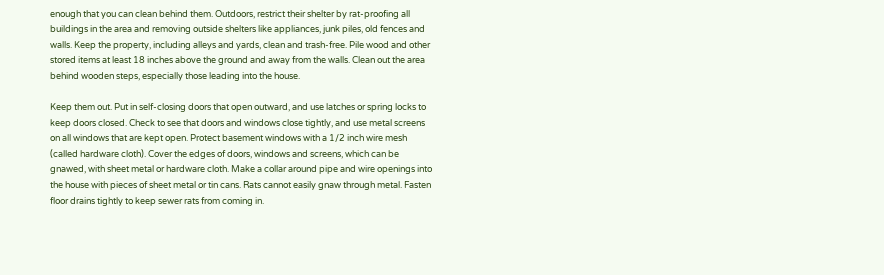enough that you can clean behind them. Outdoors, restrict their shelter by rat-proofing all buildings in the area and removing outside shelters like appliances, junk piles, old fences and walls. Keep the property, including alleys and yards, clean and trash-free. Pile wood and other stored items at least 18 inches above the ground and away from the walls. Clean out the area behind wooden steps, especially those leading into the house.

Keep them out. Put in self-closing doors that open outward, and use latches or spring locks to keep doors closed. Check to see that doors and windows close tightly, and use metal screens on all windows that are kept open. Protect basement windows with a 1/2 inch wire mesh (called hardware cloth). Cover the edges of doors, windows and screens, which can be gnawed, with sheet metal or hardware cloth. Make a collar around pipe and wire openings into the house with pieces of sheet metal or tin cans. Rats cannot easily gnaw through metal. Fasten floor drains tightly to keep sewer rats from coming in.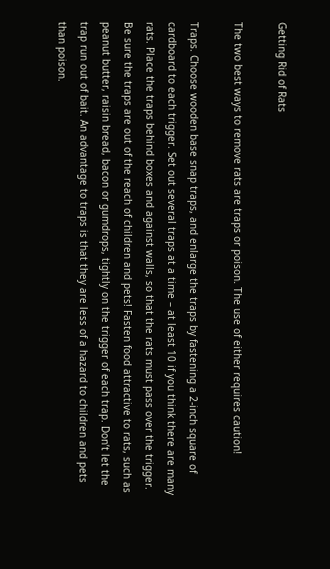Getting Rid of Rats

The two best ways to remove rats are traps or poison. The use of either requires caution!

Traps. Choose wooden base snap traps, and enlarge the traps by fastening a 2-inch square of cardboard to each trigger. Set out several traps at a time – at least 10 if you think there are many rats. Place the traps behind boxes and against walls, so that the rats must pass over the trigger. Be sure the traps are out of the reach of children and pets! Fasten food attractive to rats, such as peanut butter, raisin bread, bacon or gumdrops, tightly on the trigger of each trap. Don’t let the trap run out of bait. An advantage to traps is that they are less of a hazard to children and pets than poison.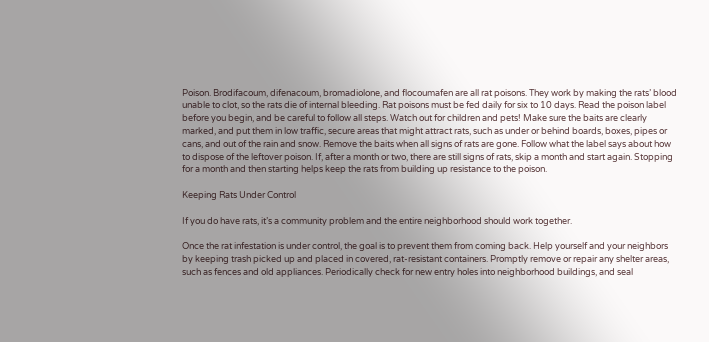Poison. Brodifacoum, difenacoum, bromadiolone, and flocoumafen are all rat poisons. They work by making the rats’ blood unable to clot, so the rats die of internal bleeding. Rat poisons must be fed daily for six to 10 days. Read the poison label before you begin, and be careful to follow all steps. Watch out for children and pets! Make sure the baits are clearly marked, and put them in low traffic, secure areas that might attract rats, such as under or behind boards, boxes, pipes or cans, and out of the rain and snow. Remove the baits when all signs of rats are gone. Follow what the label says about how to dispose of the leftover poison. If, after a month or two, there are still signs of rats, skip a month and start again. Stopping for a month and then starting helps keep the rats from building up resistance to the poison.

Keeping Rats Under Control

If you do have rats, it’s a community problem and the entire neighborhood should work together.

Once the rat infestation is under control, the goal is to prevent them from coming back. Help yourself and your neighbors by keeping trash picked up and placed in covered, rat-resistant containers. Promptly remove or repair any shelter areas, such as fences and old appliances. Periodically check for new entry holes into neighborhood buildings, and seal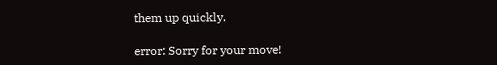them up quickly.

error: Sorry for your move!